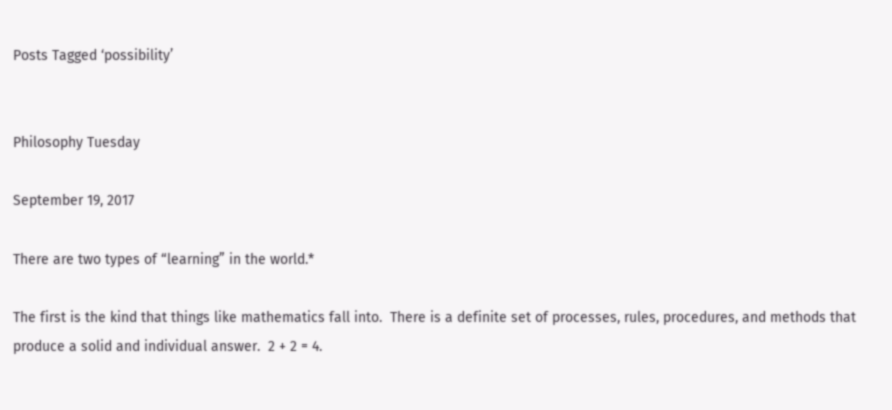Posts Tagged ‘possibility’


Philosophy Tuesday

September 19, 2017

There are two types of “learning” in the world.*

The first is the kind that things like mathematics fall into.  There is a definite set of processes, rules, procedures, and methods that produce a solid and individual answer.  2 + 2 = 4.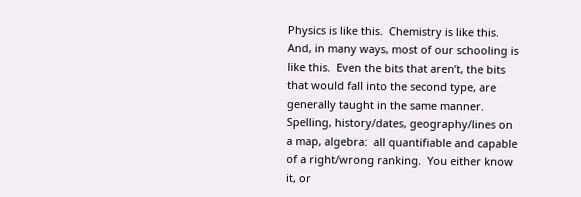Physics is like this.  Chemistry is like this.  And, in many ways, most of our schooling is like this.  Even the bits that aren’t, the bits that would fall into the second type, are generally taught in the same manner.  Spelling, history/dates, geography/lines on a map, algebra:  all quantifiable and capable of a right/wrong ranking.  You either know it, or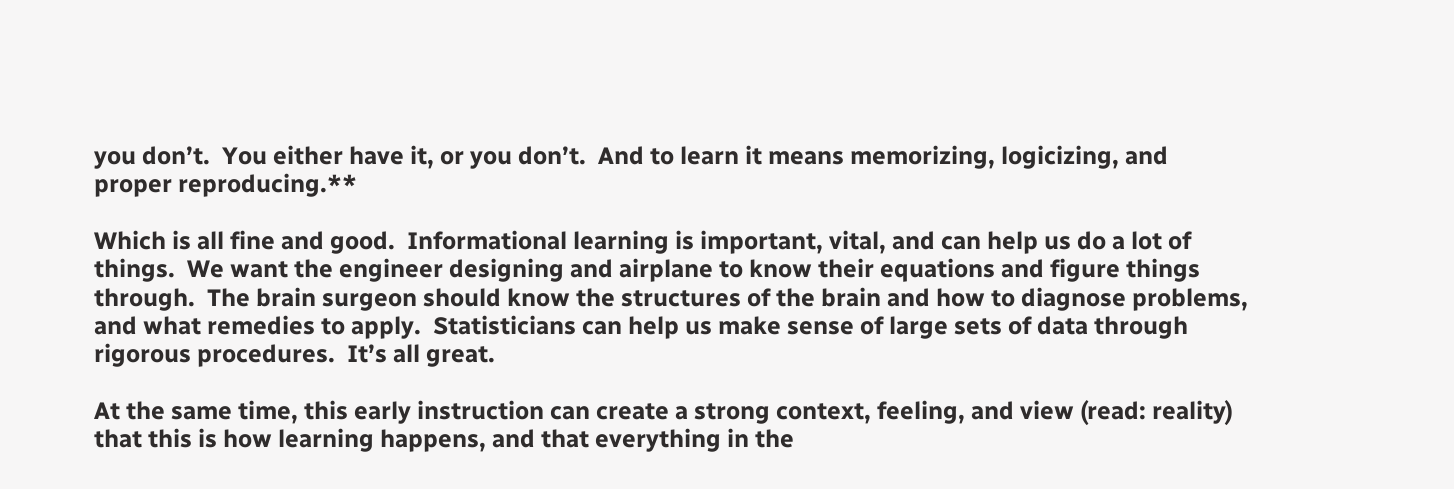you don’t.  You either have it, or you don’t.  And to learn it means memorizing, logicizing, and proper reproducing.**

Which is all fine and good.  Informational learning is important, vital, and can help us do a lot of things.  We want the engineer designing and airplane to know their equations and figure things through.  The brain surgeon should know the structures of the brain and how to diagnose problems, and what remedies to apply.  Statisticians can help us make sense of large sets of data through rigorous procedures.  It’s all great.

At the same time, this early instruction can create a strong context, feeling, and view (read: reality) that this is how learning happens, and that everything in the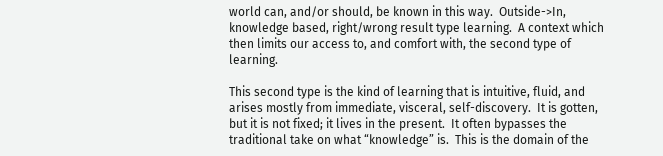world can, and/or should, be known in this way.  Outside->In, knowledge based, right/wrong result type learning.  A context which then limits our access to, and comfort with, the second type of learning.

This second type is the kind of learning that is intuitive, fluid, and arises mostly from immediate, visceral, self-discovery.  It is gotten, but it is not fixed; it lives in the present.  It often bypasses the traditional take on what “knowledge” is.  This is the domain of the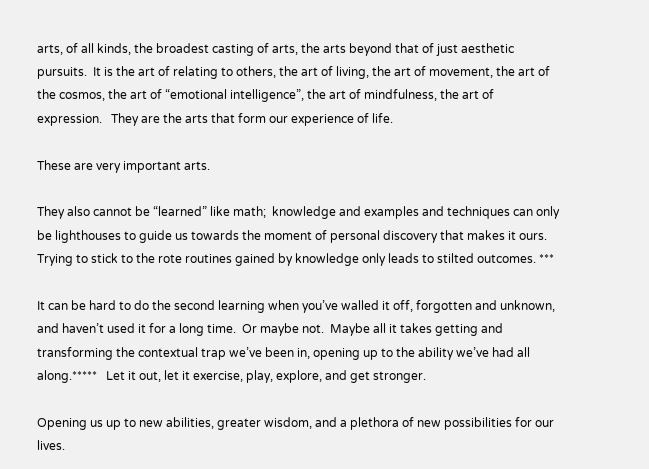arts, of all kinds, the broadest casting of arts, the arts beyond that of just aesthetic pursuits.  It is the art of relating to others, the art of living, the art of movement, the art of the cosmos, the art of “emotional intelligence”, the art of mindfulness, the art of expression.   They are the arts that form our experience of life.

These are very important arts.

They also cannot be “learned” like math;  knowledge and examples and techniques can only be lighthouses to guide us towards the moment of personal discovery that makes it ours.  Trying to stick to the rote routines gained by knowledge only leads to stilted outcomes. ***

It can be hard to do the second learning when you’ve walled it off, forgotten and unknown, and haven’t used it for a long time.  Or maybe not.  Maybe all it takes getting and transforming the contextual trap we’ve been in, opening up to the ability we’ve had all along.*****   Let it out, let it exercise, play, explore, and get stronger.

Opening us up to new abilities, greater wisdom, and a plethora of new possibilities for our lives.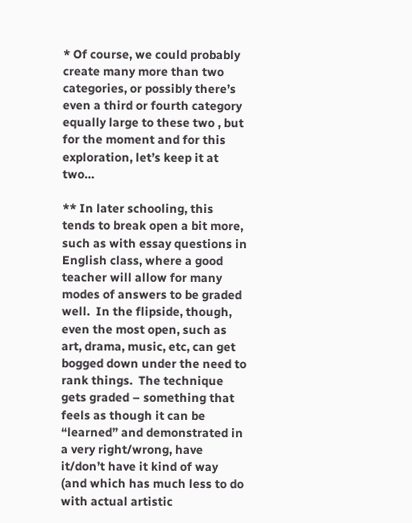* Of course, we could probably create many more than two categories, or possibly there’s even a third or fourth category equally large to these two , but for the moment and for this exploration, let’s keep it at two…

** In later schooling, this tends to break open a bit more, such as with essay questions in English class, where a good teacher will allow for many modes of answers to be graded well.  In the flipside, though, even the most open, such as art, drama, music, etc, can get bogged down under the need to rank things.  The technique gets graded – something that feels as though it can be “learned” and demonstrated in a very right/wrong, have it/don’t have it kind of way (and which has much less to do with actual artistic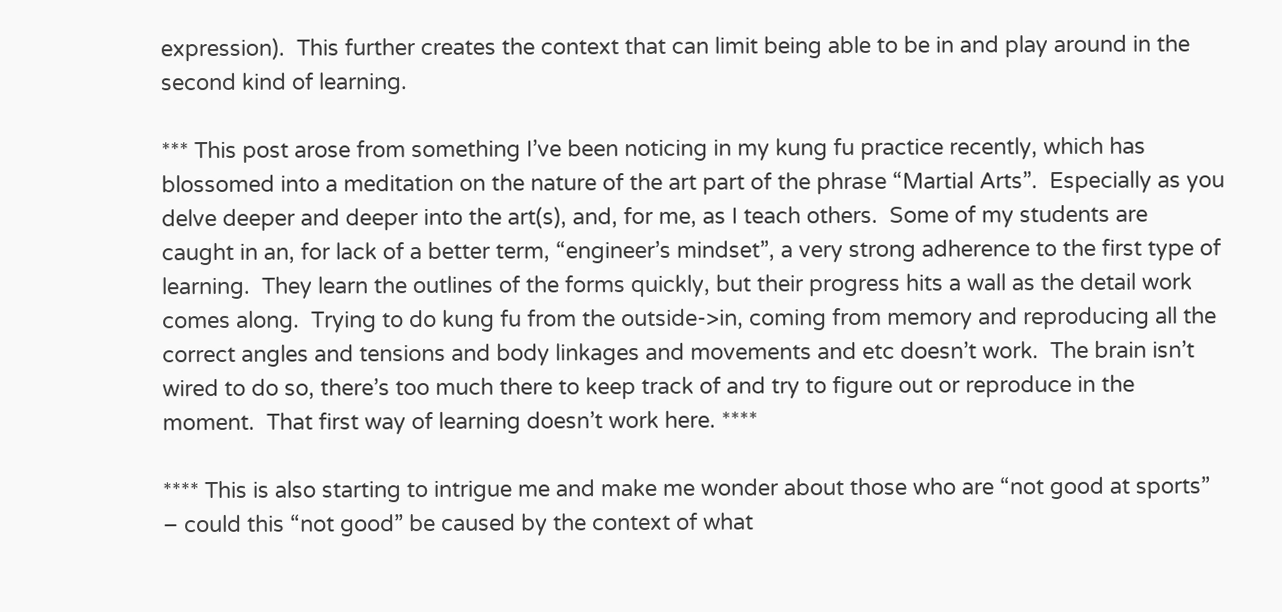expression).  This further creates the context that can limit being able to be in and play around in the second kind of learning.

*** This post arose from something I’ve been noticing in my kung fu practice recently, which has blossomed into a meditation on the nature of the art part of the phrase “Martial Arts”.  Especially as you delve deeper and deeper into the art(s), and, for me, as I teach others.  Some of my students are caught in an, for lack of a better term, “engineer’s mindset”, a very strong adherence to the first type of learning.  They learn the outlines of the forms quickly, but their progress hits a wall as the detail work comes along.  Trying to do kung fu from the outside->in, coming from memory and reproducing all the correct angles and tensions and body linkages and movements and etc doesn’t work.  The brain isn’t wired to do so, there’s too much there to keep track of and try to figure out or reproduce in the moment.  That first way of learning doesn’t work here. ****

**** This is also starting to intrigue me and make me wonder about those who are “not good at sports” – could this “not good” be caused by the context of what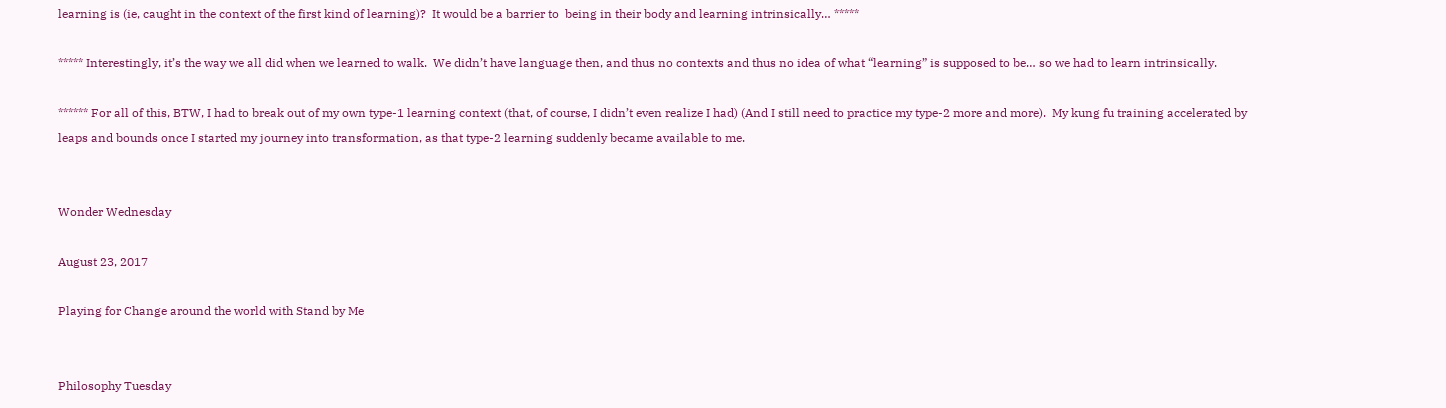learning is (ie, caught in the context of the first kind of learning)?  It would be a barrier to  being in their body and learning intrinsically… *****

***** Interestingly, it’s the way we all did when we learned to walk.  We didn’t have language then, and thus no contexts and thus no idea of what “learning” is supposed to be… so we had to learn intrinsically.

****** For all of this, BTW, I had to break out of my own type-1 learning context (that, of course, I didn’t even realize I had) (And I still need to practice my type-2 more and more).  My kung fu training accelerated by leaps and bounds once I started my journey into transformation, as that type-2 learning suddenly became available to me.


Wonder Wednesday

August 23, 2017

Playing for Change around the world with Stand by Me


Philosophy Tuesday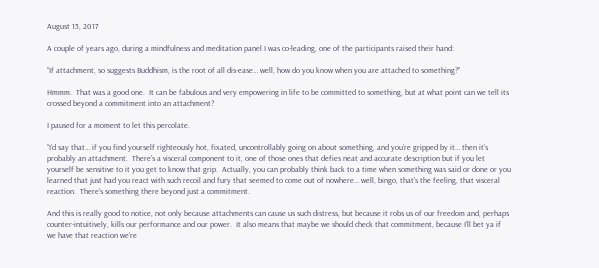August 15, 2017

A couple of years ago, during a mindfulness and meditation panel I was co-leading, one of the participants raised their hand:

“If attachment, so suggests Buddhism, is the root of all dis-ease… well, how do you know when you are attached to something?”

Hmmm.  That was a good one.  It can be fabulous and very empowering in life to be committed to something, but at what point can we tell its crossed beyond a commitment into an attachment?

I paused for a moment to let this percolate.

“I’d say that… if you find yourself righteously hot, fixated, uncontrollably going on about something, and you’re gripped by it… then it’s probably an attachment.  There’s a visceral component to it, one of those ones that defies neat and accurate description but if you let yourself be sensitive to it you get to know that grip.  Actually, you can probably think back to a time when something was said or done or you learned that just had you react with such recoil and fury that seemed to come out of nowhere… well, bingo, that’s the feeling, that visceral reaction.  There’s something there beyond just a commitment.

And this is really good to notice, not only because attachments can cause us such distress, but because it robs us of our freedom and, perhaps counter-intuitively, kills our performance and our power.  It also means that maybe we should check that commitment, because I’ll bet ya if we have that reaction we’re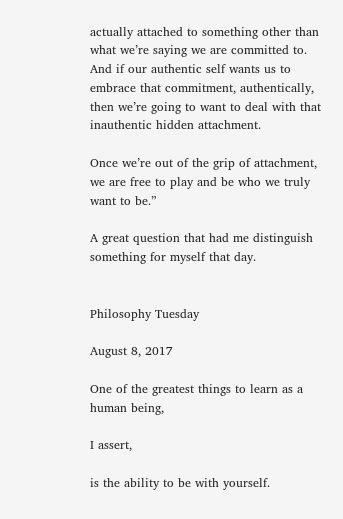actually attached to something other than what we’re saying we are committed to.  And if our authentic self wants us to embrace that commitment, authentically, then we’re going to want to deal with that inauthentic hidden attachment.

Once we’re out of the grip of attachment, we are free to play and be who we truly want to be.”

A great question that had me distinguish something for myself that day.


Philosophy Tuesday

August 8, 2017

One of the greatest things to learn as a human being,

I assert,

is the ability to be with yourself.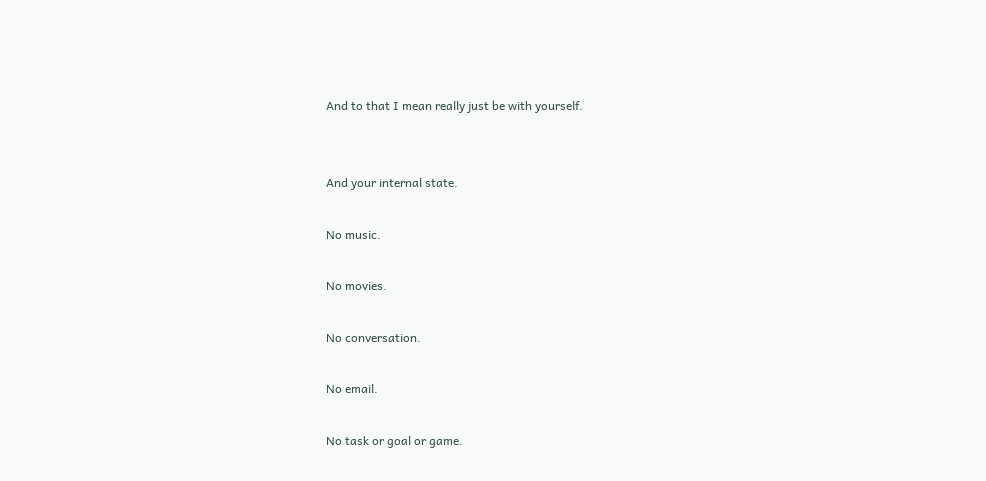And to that I mean really just be with yourself.


And your internal state.

No music.

No movies.

No conversation.

No email.

No task or goal or game.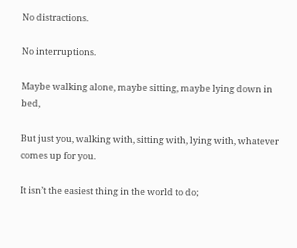No distractions.

No interruptions.

Maybe walking alone, maybe sitting, maybe lying down in bed,

But just you, walking with, sitting with, lying with, whatever comes up for you.

It isn’t the easiest thing in the world to do;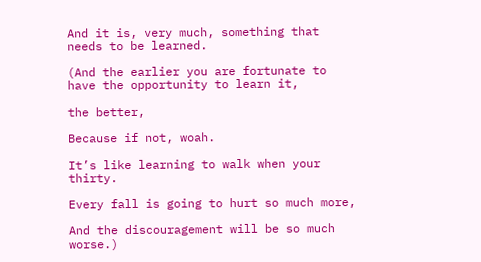And it is, very much, something that needs to be learned.

(And the earlier you are fortunate to have the opportunity to learn it,

the better,

Because if not, woah.

It’s like learning to walk when your thirty.

Every fall is going to hurt so much more,

And the discouragement will be so much worse.)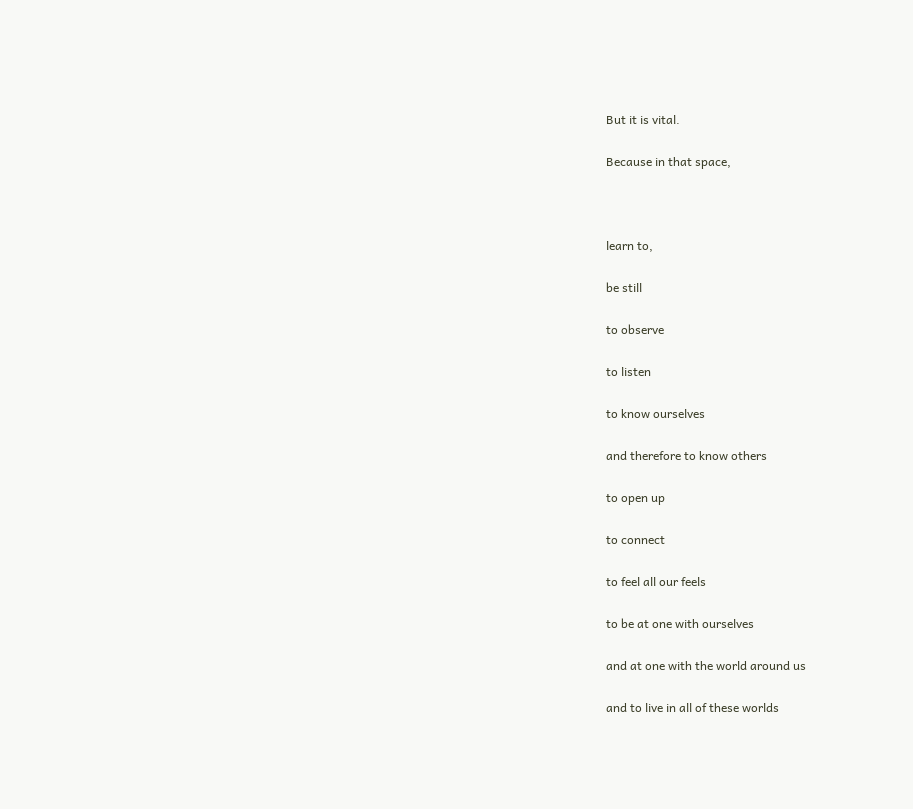But it is vital.

Because in that space,



learn to,

be still

to observe

to listen

to know ourselves

and therefore to know others

to open up

to connect

to feel all our feels

to be at one with ourselves

and at one with the world around us

and to live in all of these worlds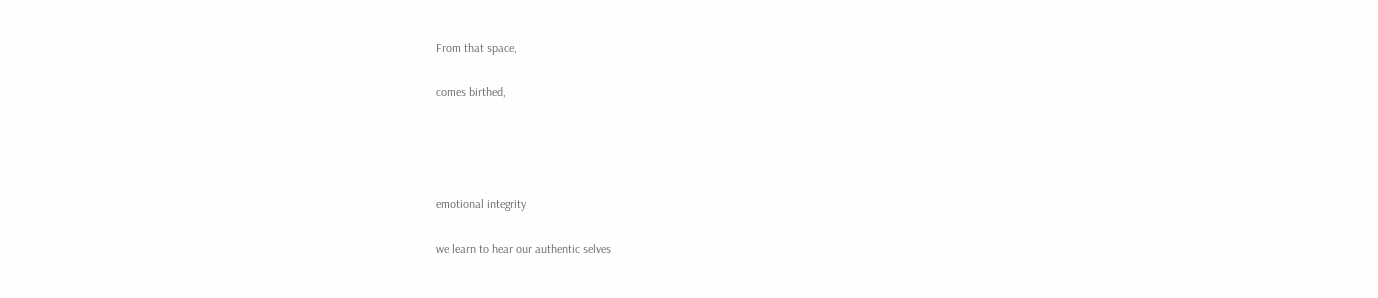From that space,

comes birthed,




emotional integrity

we learn to hear our authentic selves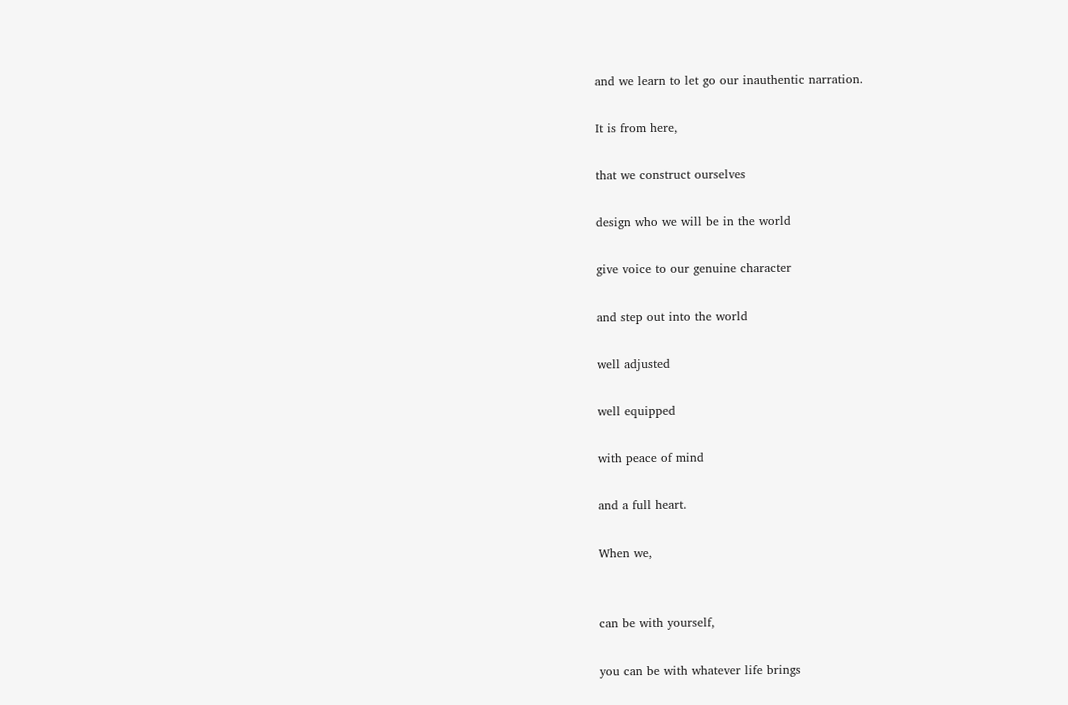and we learn to let go our inauthentic narration.

It is from here,

that we construct ourselves

design who we will be in the world

give voice to our genuine character

and step out into the world

well adjusted

well equipped

with peace of mind

and a full heart.

When we,


can be with yourself,

you can be with whatever life brings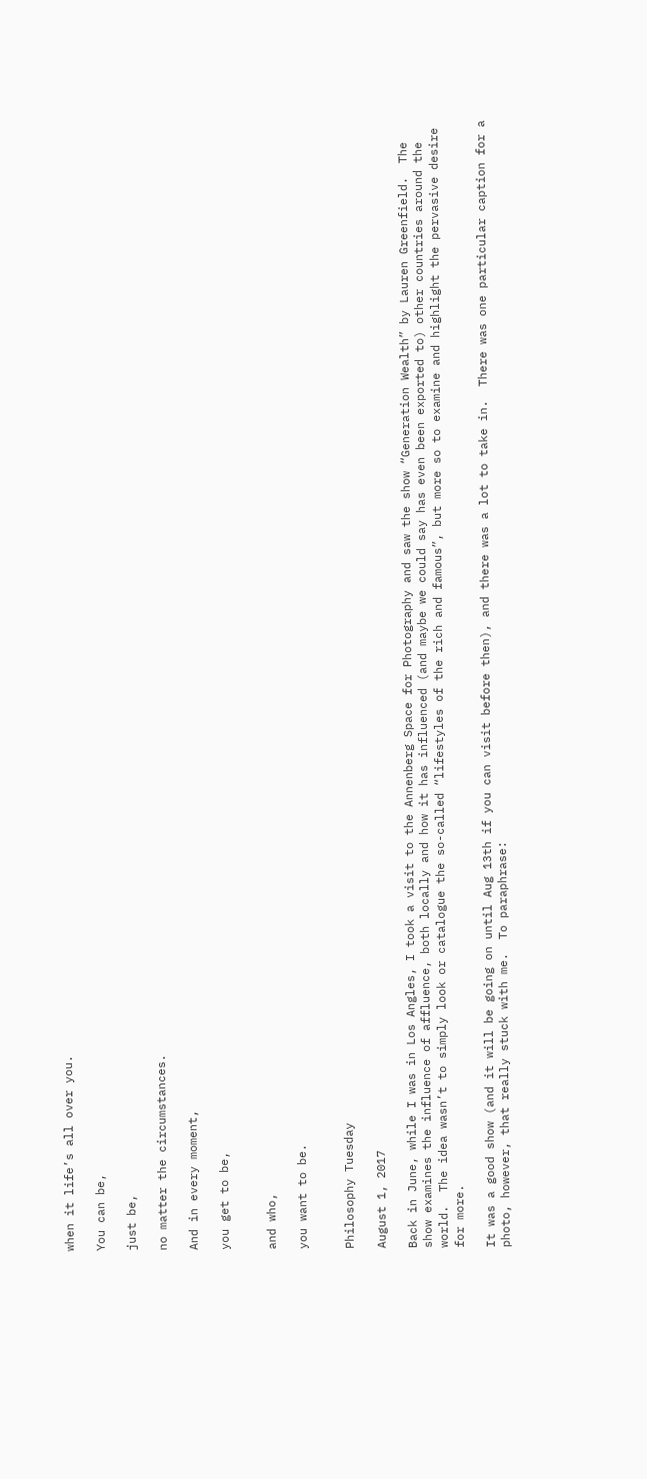when it life’s all over you.

You can be,

just be,

no matter the circumstances.

And in every moment,

you get to be,


and who,

you want to be.


Philosophy Tuesday

August 1, 2017

Back in June, while I was in Los Angles, I took a visit to the Annenberg Space for Photography and saw the show “Generation Wealth” by Lauren Greenfield.  The show examines the influence of affluence, both locally and how it has influenced (and maybe we could say has even been exported to) other countries around the world.  The idea wasn’t to simply look or catalogue the so-called “lifestyles of the rich and famous”, but more so to examine and highlight the pervasive desire for more.

It was a good show (and it will be going on until Aug 13th if you can visit before then), and there was a lot to take in.  There was one particular caption for a photo, however, that really stuck with me.  To paraphrase: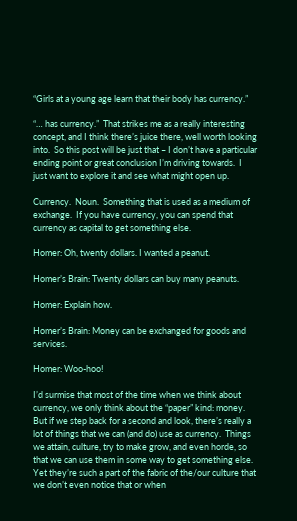“Girls at a young age learn that their body has currency.”

“… has currency.”  That strikes me as a really interesting concept, and I think there’s juice there, well worth looking into.  So this post will be just that – I don’t have a particular ending point or great conclusion I’m driving towards.  I just want to explore it and see what might open up.

Currency.  Noun.  Something that is used as a medium of exchange.  If you have currency, you can spend that currency as capital to get something else.

Homer: Oh, twenty dollars. I wanted a peanut.

Homer’s Brain: Twenty dollars can buy many peanuts.

Homer: Explain how.

Homer’s Brain: Money can be exchanged for goods and services.

Homer: Woo-hoo!

I’d surmise that most of the time when we think about currency, we only think about the “paper” kind: money.  But if we step back for a second and look, there’s really a lot of things that we can (and do) use as currency.  Things we attain, culture, try to make grow, and even horde, so that we can use them in some way to get something else.  Yet they’re such a part of the fabric of the/our culture that we don’t even notice that or when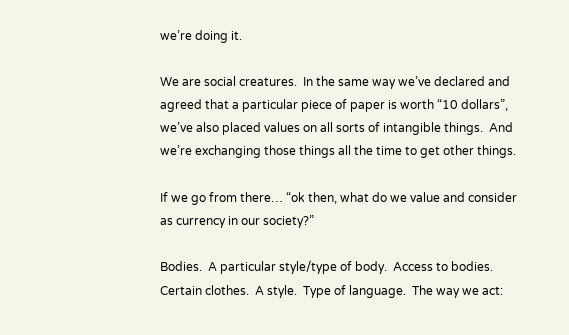we’re doing it.

We are social creatures.  In the same way we’ve declared and agreed that a particular piece of paper is worth “10 dollars”, we’ve also placed values on all sorts of intangible things.  And we’re exchanging those things all the time to get other things.

If we go from there… “ok then, what do we value and consider as currency in our society?”

Bodies.  A particular style/type of body.  Access to bodies.  Certain clothes.  A style.  Type of language.  The way we act: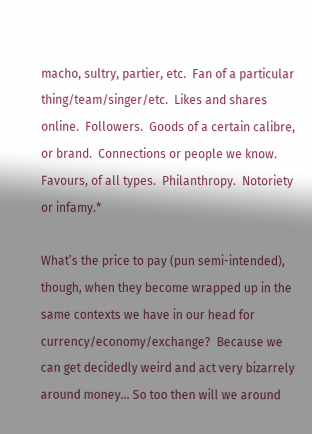macho, sultry, partier, etc.  Fan of a particular thing/team/singer/etc.  Likes and shares online.  Followers.  Goods of a certain calibre, or brand.  Connections or people we know.  Favours, of all types.  Philanthropy.  Notoriety or infamy.*

What’s the price to pay (pun semi-intended), though, when they become wrapped up in the same contexts we have in our head for currency/economy/exchange?  Because we can get decidedly weird and act very bizarrely around money… So too then will we around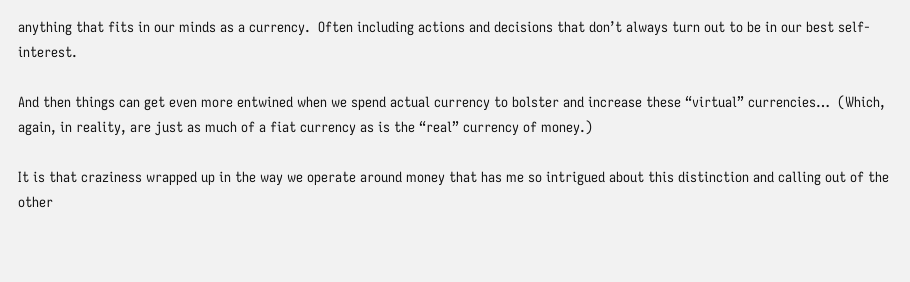anything that fits in our minds as a currency.  Often including actions and decisions that don’t always turn out to be in our best self-interest.

And then things can get even more entwined when we spend actual currency to bolster and increase these “virtual” currencies…  (Which, again, in reality, are just as much of a fiat currency as is the “real” currency of money.)

It is that craziness wrapped up in the way we operate around money that has me so intrigued about this distinction and calling out of the other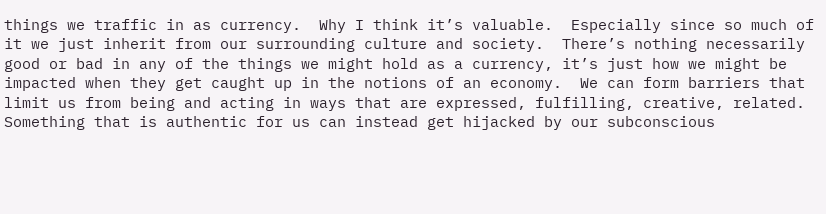things we traffic in as currency.  Why I think it’s valuable.  Especially since so much of it we just inherit from our surrounding culture and society.  There’s nothing necessarily good or bad in any of the things we might hold as a currency, it’s just how we might be impacted when they get caught up in the notions of an economy.  We can form barriers that limit us from being and acting in ways that are expressed, fulfilling, creative, related.  Something that is authentic for us can instead get hijacked by our subconscious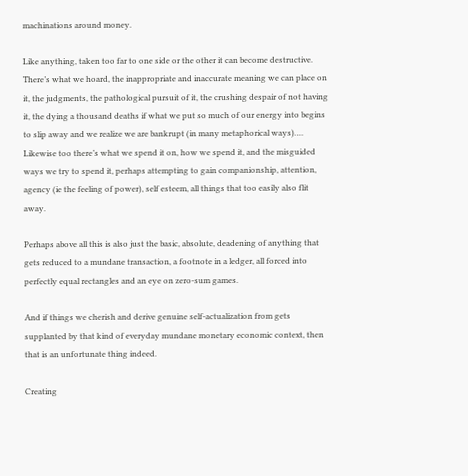machinations around money.

Like anything, taken too far to one side or the other it can become destructive.  There’s what we hoard, the inappropriate and inaccurate meaning we can place on it, the judgments, the pathological pursuit of it, the crushing despair of not having it, the dying a thousand deaths if what we put so much of our energy into begins to slip away and we realize we are bankrupt (in many metaphorical ways)…. Likewise too there’s what we spend it on, how we spend it, and the misguided ways we try to spend it, perhaps attempting to gain companionship, attention, agency (ie the feeling of power), self esteem, all things that too easily also flit away.

Perhaps above all this is also just the basic, absolute, deadening of anything that gets reduced to a mundane transaction, a footnote in a ledger, all forced into perfectly equal rectangles and an eye on zero-sum games.

And if things we cherish and derive genuine self-actualization from gets supplanted by that kind of everyday mundane monetary economic context, then that is an unfortunate thing indeed.

Creating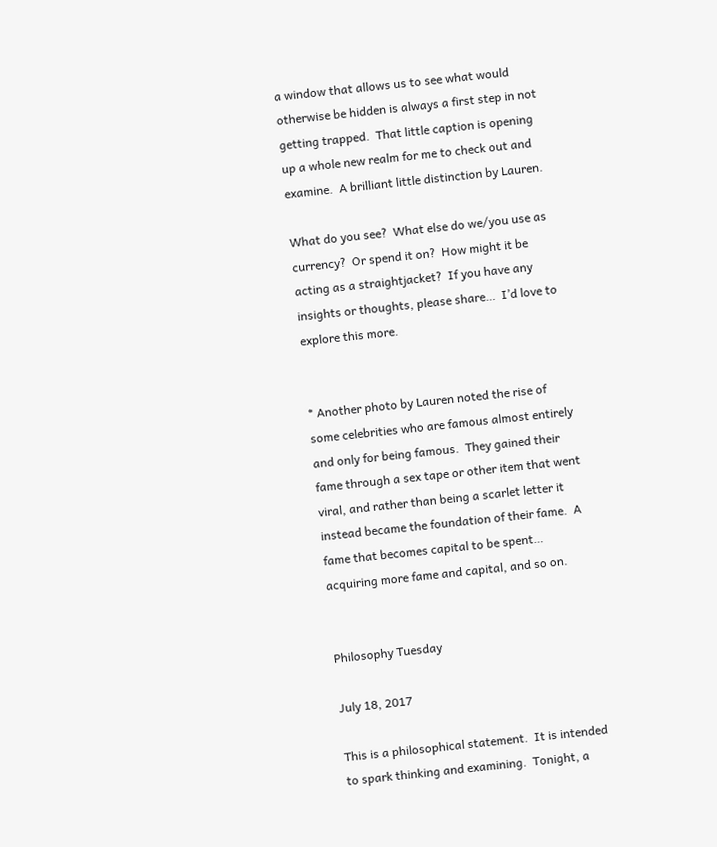a window that allows us to see what would otherwise be hidden is always a first step in not getting trapped.  That little caption is opening up a whole new realm for me to check out and examine.  A brilliant little distinction by Lauren.

What do you see?  What else do we/you use as currency?  Or spend it on?  How might it be acting as a straightjacket?  If you have any insights or thoughts, please share…  I’d love to explore this more.


* Another photo by Lauren noted the rise of some celebrities who are famous almost entirely and only for being famous.  They gained their fame through a sex tape or other item that went viral, and rather than being a scarlet letter it instead became the foundation of their fame.  A fame that becomes capital to be spent… acquiring more fame and capital, and so on.


Philosophy Tuesday

July 18, 2017

This is a philosophical statement.  It is intended to spark thinking and examining.  Tonight, a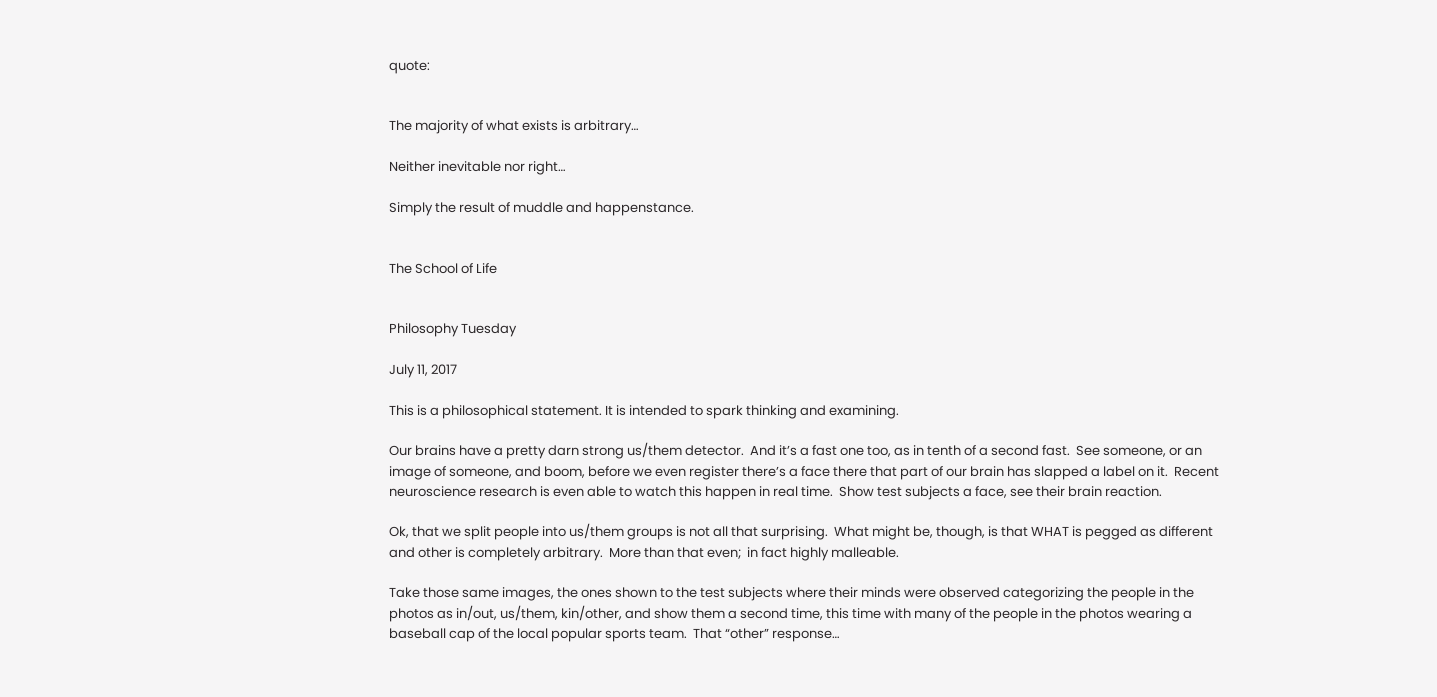quote:


The majority of what exists is arbitrary…

Neither inevitable nor right…

Simply the result of muddle and happenstance.


The School of Life


Philosophy Tuesday

July 11, 2017

This is a philosophical statement. It is intended to spark thinking and examining.

Our brains have a pretty darn strong us/them detector.  And it’s a fast one too, as in tenth of a second fast.  See someone, or an image of someone, and boom, before we even register there’s a face there that part of our brain has slapped a label on it.  Recent neuroscience research is even able to watch this happen in real time.  Show test subjects a face, see their brain reaction.

Ok, that we split people into us/them groups is not all that surprising.  What might be, though, is that WHAT is pegged as different and other is completely arbitrary.  More than that even;  in fact highly malleable.

Take those same images, the ones shown to the test subjects where their minds were observed categorizing the people in the photos as in/out, us/them, kin/other, and show them a second time, this time with many of the people in the photos wearing a baseball cap of the local popular sports team.  That “other” response…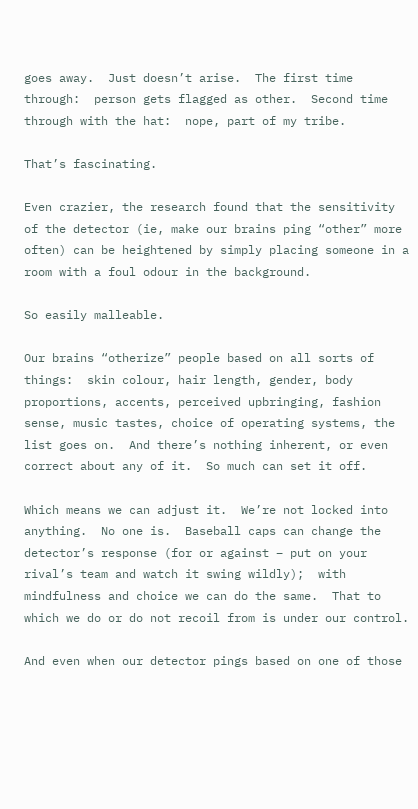goes away.  Just doesn’t arise.  The first time through:  person gets flagged as other.  Second time through with the hat:  nope, part of my tribe.

That’s fascinating.

Even crazier, the research found that the sensitivity of the detector (ie, make our brains ping “other” more often) can be heightened by simply placing someone in a room with a foul odour in the background.

So easily malleable.

Our brains “otherize” people based on all sorts of things:  skin colour, hair length, gender, body proportions, accents, perceived upbringing, fashion sense, music tastes, choice of operating systems, the list goes on.  And there’s nothing inherent, or even correct about any of it.  So much can set it off.

Which means we can adjust it.  We’re not locked into anything.  No one is.  Baseball caps can change the detector’s response (for or against – put on your rival’s team and watch it swing wildly);  with mindfulness and choice we can do the same.  That to which we do or do not recoil from is under our control.

And even when our detector pings based on one of those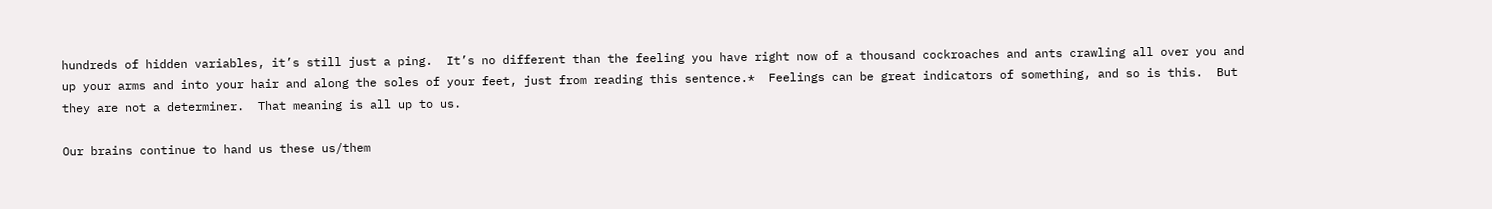hundreds of hidden variables, it’s still just a ping.  It’s no different than the feeling you have right now of a thousand cockroaches and ants crawling all over you and up your arms and into your hair and along the soles of your feet, just from reading this sentence.*  Feelings can be great indicators of something, and so is this.  But they are not a determiner.  That meaning is all up to us.

Our brains continue to hand us these us/them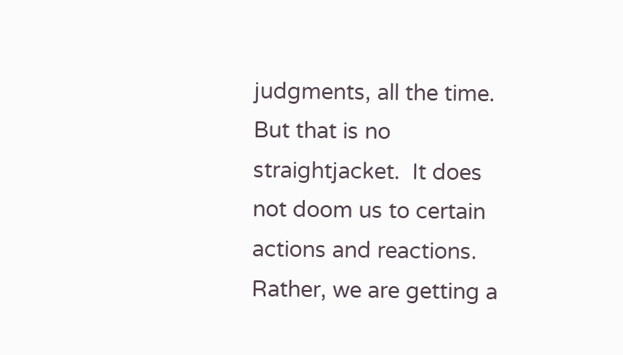judgments, all the time.  But that is no straightjacket.  It does not doom us to certain actions and reactions.  Rather, we are getting a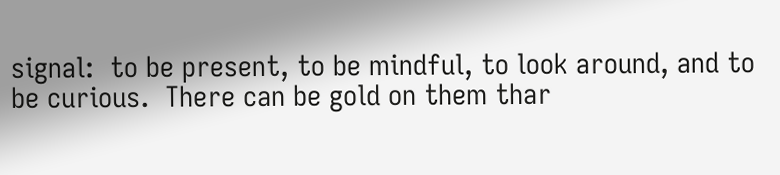signal:  to be present, to be mindful, to look around, and to be curious.  There can be gold on them thar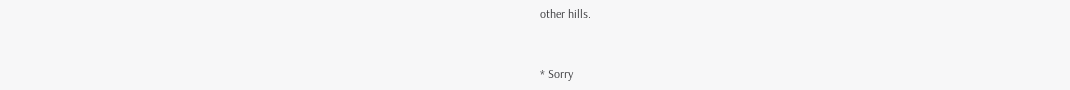other hills.


* Sorry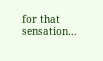for that sensation…